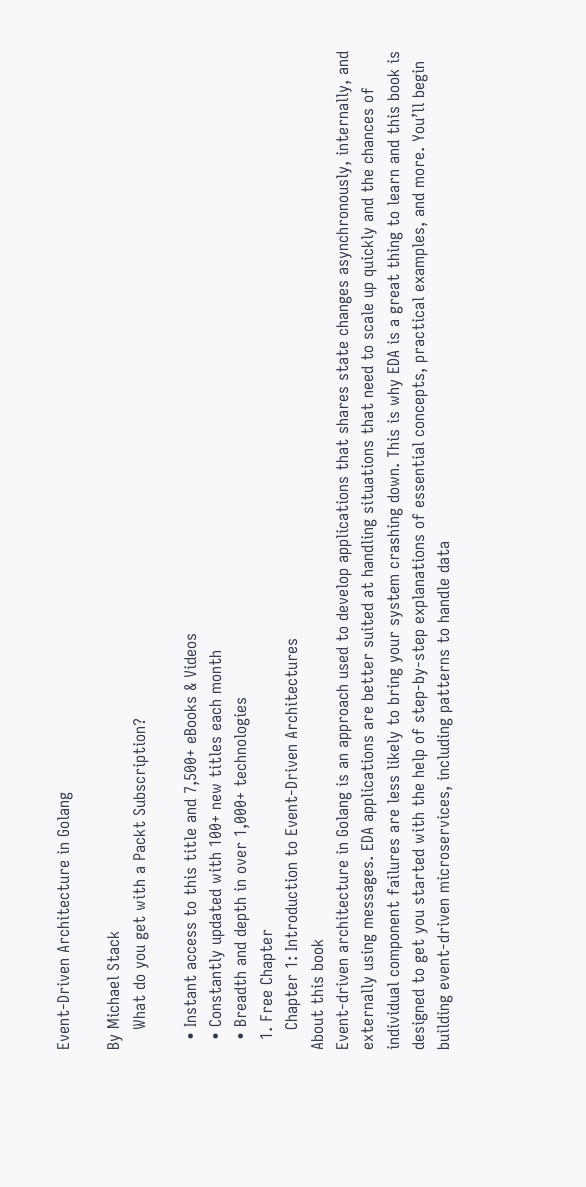Event-Driven Architecture in Golang

By Michael Stack
    What do you get with a Packt Subscription?

  • Instant access to this title and 7,500+ eBooks & Videos
  • Constantly updated with 100+ new titles each month
  • Breadth and depth in over 1,000+ technologies
  1. Free Chapter
    Chapter 1: Introduction to Event-Driven Architectures
About this book
Event-driven architecture in Golang is an approach used to develop applications that shares state changes asynchronously, internally, and externally using messages. EDA applications are better suited at handling situations that need to scale up quickly and the chances of individual component failures are less likely to bring your system crashing down. This is why EDA is a great thing to learn and this book is designed to get you started with the help of step-by-step explanations of essential concepts, practical examples, and more. You’ll begin building event-driven microservices, including patterns to handle data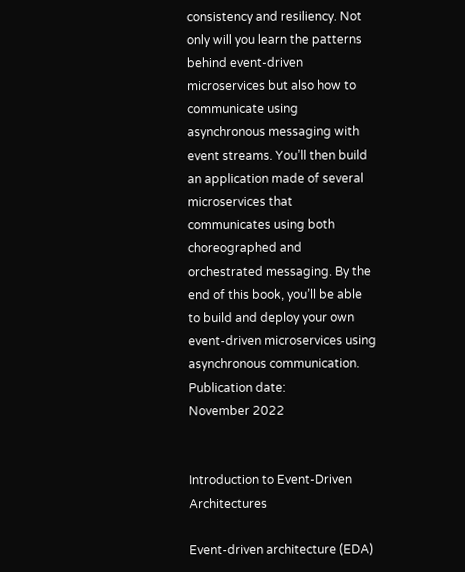consistency and resiliency. Not only will you learn the patterns behind event-driven microservices but also how to communicate using asynchronous messaging with event streams. You’ll then build an application made of several microservices that communicates using both choreographed and orchestrated messaging. By the end of this book, you’ll be able to build and deploy your own event-driven microservices using asynchronous communication.
Publication date:
November 2022


Introduction to Event-Driven Architectures

Event-driven architecture (EDA)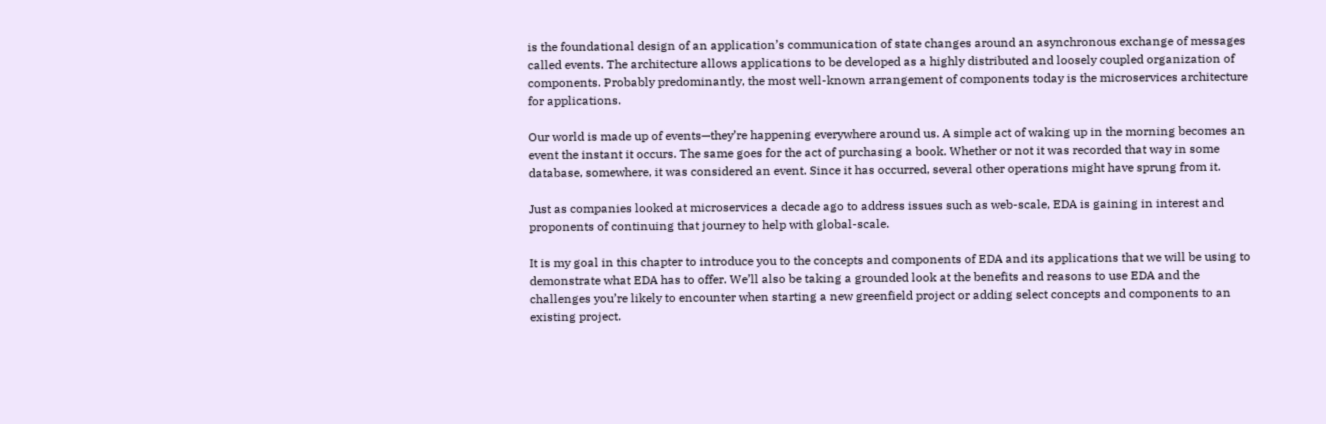is the foundational design of an application’s communication of state changes around an asynchronous exchange of messages called events. The architecture allows applications to be developed as a highly distributed and loosely coupled organization of components. Probably predominantly, the most well-known arrangement of components today is the microservices architecture for applications.

Our world is made up of events—they’re happening everywhere around us. A simple act of waking up in the morning becomes an event the instant it occurs. The same goes for the act of purchasing a book. Whether or not it was recorded that way in some database, somewhere, it was considered an event. Since it has occurred, several other operations might have sprung from it.

Just as companies looked at microservices a decade ago to address issues such as web-scale, EDA is gaining in interest and proponents of continuing that journey to help with global-scale.

It is my goal in this chapter to introduce you to the concepts and components of EDA and its applications that we will be using to demonstrate what EDA has to offer. We’ll also be taking a grounded look at the benefits and reasons to use EDA and the challenges you’re likely to encounter when starting a new greenfield project or adding select concepts and components to an existing project.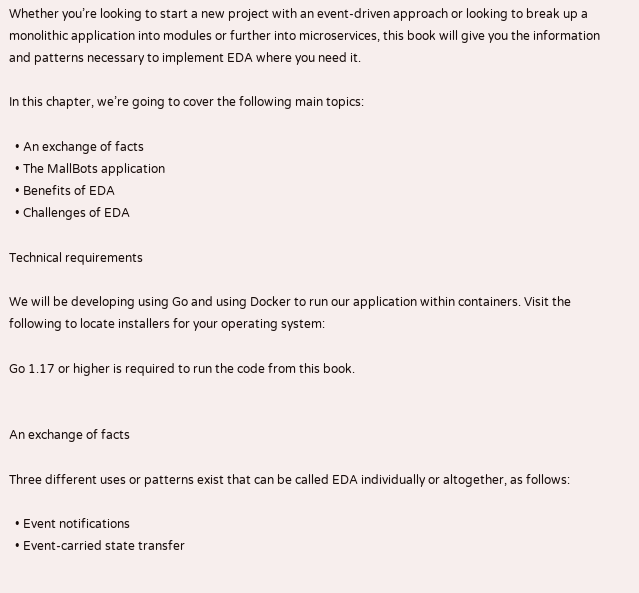Whether you’re looking to start a new project with an event-driven approach or looking to break up a monolithic application into modules or further into microservices, this book will give you the information and patterns necessary to implement EDA where you need it.

In this chapter, we’re going to cover the following main topics:

  • An exchange of facts
  • The MallBots application
  • Benefits of EDA
  • Challenges of EDA

Technical requirements

We will be developing using Go and using Docker to run our application within containers. Visit the following to locate installers for your operating system:

Go 1.17 or higher is required to run the code from this book.


An exchange of facts

Three different uses or patterns exist that can be called EDA individually or altogether, as follows:

  • Event notifications
  • Event-carried state transfer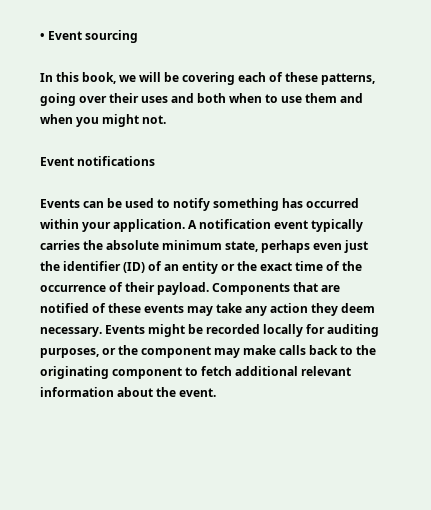• Event sourcing

In this book, we will be covering each of these patterns, going over their uses and both when to use them and when you might not.

Event notifications

Events can be used to notify something has occurred within your application. A notification event typically carries the absolute minimum state, perhaps even just the identifier (ID) of an entity or the exact time of the occurrence of their payload. Components that are notified of these events may take any action they deem necessary. Events might be recorded locally for auditing purposes, or the component may make calls back to the originating component to fetch additional relevant information about the event.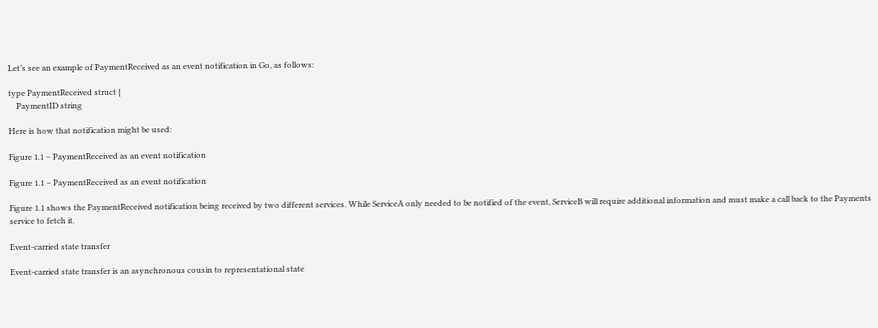Let’s see an example of PaymentReceived as an event notification in Go, as follows:

type PaymentReceived struct {
    PaymentID string

Here is how that notification might be used:

Figure 1.1 – PaymentReceived as an event notification

Figure 1.1 – PaymentReceived as an event notification

Figure 1.1 shows the PaymentReceived notification being received by two different services. While ServiceA only needed to be notified of the event, ServiceB will require additional information and must make a call back to the Payments service to fetch it.

Event-carried state transfer

Event-carried state transfer is an asynchronous cousin to representational state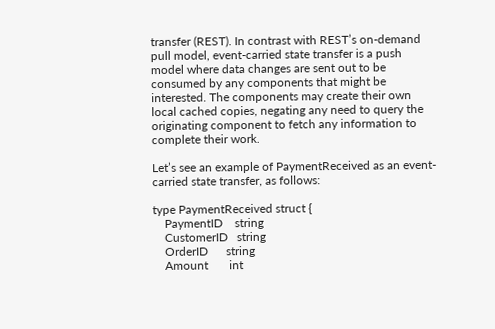transfer (REST). In contrast with REST’s on-demand pull model, event-carried state transfer is a push model where data changes are sent out to be consumed by any components that might be interested. The components may create their own local cached copies, negating any need to query the originating component to fetch any information to complete their work.

Let’s see an example of PaymentReceived as an event-carried state transfer, as follows:

type PaymentReceived struct {
    PaymentID    string
    CustomerID   string
    OrderID      string
    Amount       int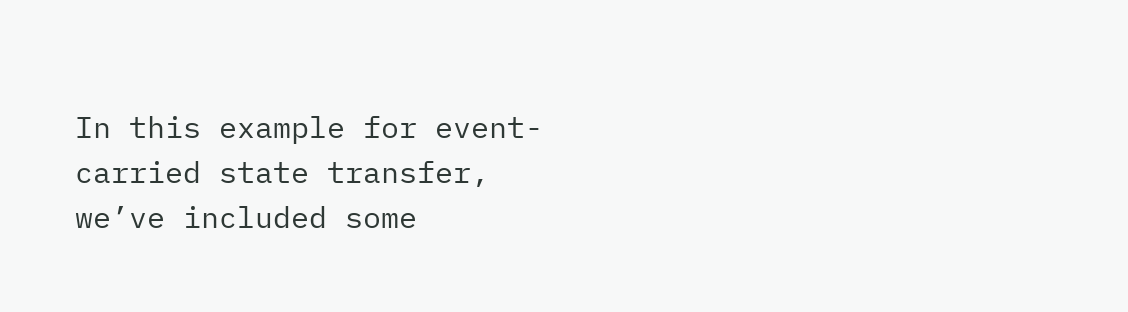In this example for event-carried state transfer, we’ve included some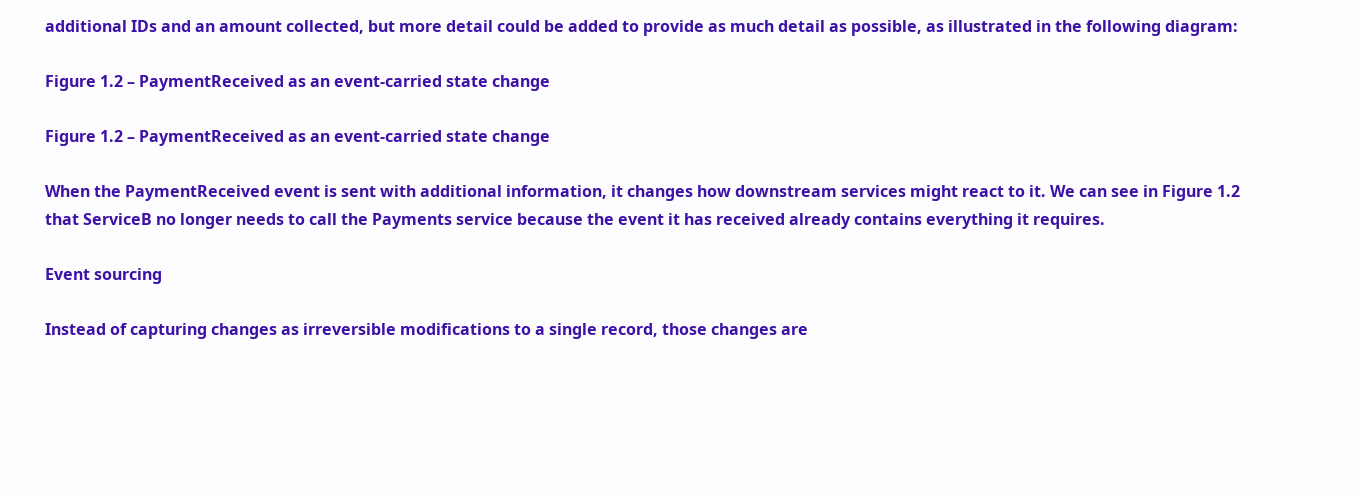additional IDs and an amount collected, but more detail could be added to provide as much detail as possible, as illustrated in the following diagram:

Figure 1.2 – PaymentReceived as an event-carried state change

Figure 1.2 – PaymentReceived as an event-carried state change

When the PaymentReceived event is sent with additional information, it changes how downstream services might react to it. We can see in Figure 1.2 that ServiceB no longer needs to call the Payments service because the event it has received already contains everything it requires.

Event sourcing

Instead of capturing changes as irreversible modifications to a single record, those changes are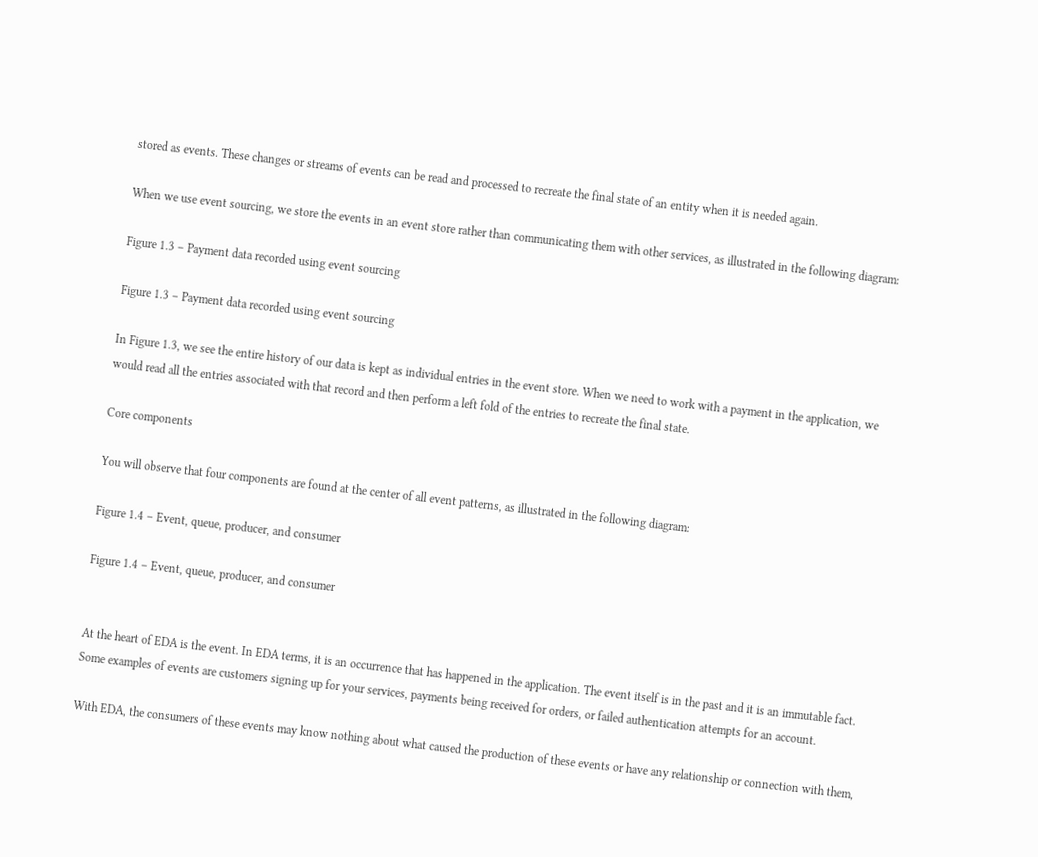stored as events. These changes or streams of events can be read and processed to recreate the final state of an entity when it is needed again.

When we use event sourcing, we store the events in an event store rather than communicating them with other services, as illustrated in the following diagram:

Figure 1.3 – Payment data recorded using event sourcing

Figure 1.3 – Payment data recorded using event sourcing

In Figure 1.3, we see the entire history of our data is kept as individual entries in the event store. When we need to work with a payment in the application, we would read all the entries associated with that record and then perform a left fold of the entries to recreate the final state.

Core components

You will observe that four components are found at the center of all event patterns, as illustrated in the following diagram:

Figure 1.4 – Event, queue, producer, and consumer

Figure 1.4 – Event, queue, producer, and consumer


At the heart of EDA is the event. In EDA terms, it is an occurrence that has happened in the application. The event itself is in the past and it is an immutable fact. Some examples of events are customers signing up for your services, payments being received for orders, or failed authentication attempts for an account.

With EDA, the consumers of these events may know nothing about what caused the production of these events or have any relationship or connection with them,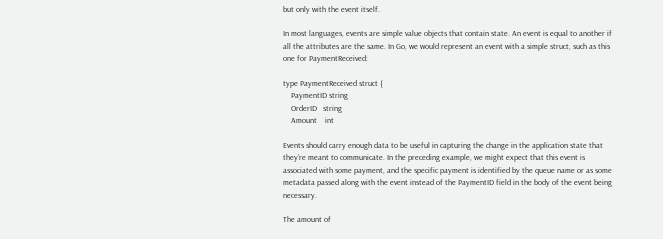but only with the event itself.

In most languages, events are simple value objects that contain state. An event is equal to another if all the attributes are the same. In Go, we would represent an event with a simple struct, such as this one for PaymentReceived:

type PaymentReceived struct {
    PaymentID string
    OrderID   string
    Amount    int

Events should carry enough data to be useful in capturing the change in the application state that they’re meant to communicate. In the preceding example, we might expect that this event is associated with some payment, and the specific payment is identified by the queue name or as some metadata passed along with the event instead of the PaymentID field in the body of the event being necessary.

The amount of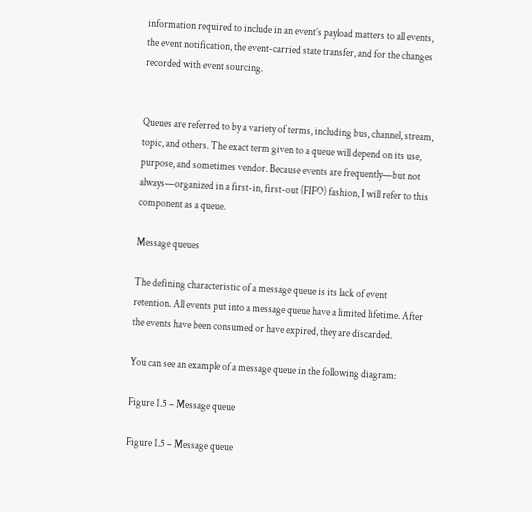information required to include in an event’s payload matters to all events, the event notification, the event-carried state transfer, and for the changes recorded with event sourcing.


Queues are referred to by a variety of terms, including bus, channel, stream, topic, and others. The exact term given to a queue will depend on its use, purpose, and sometimes vendor. Because events are frequently—but not always—organized in a first-in, first-out (FIFO) fashion, I will refer to this component as a queue.

Message queues

The defining characteristic of a message queue is its lack of event retention. All events put into a message queue have a limited lifetime. After the events have been consumed or have expired, they are discarded.

You can see an example of a message queue in the following diagram:

Figure 1.5 – Message queue

Figure 1.5 – Message queue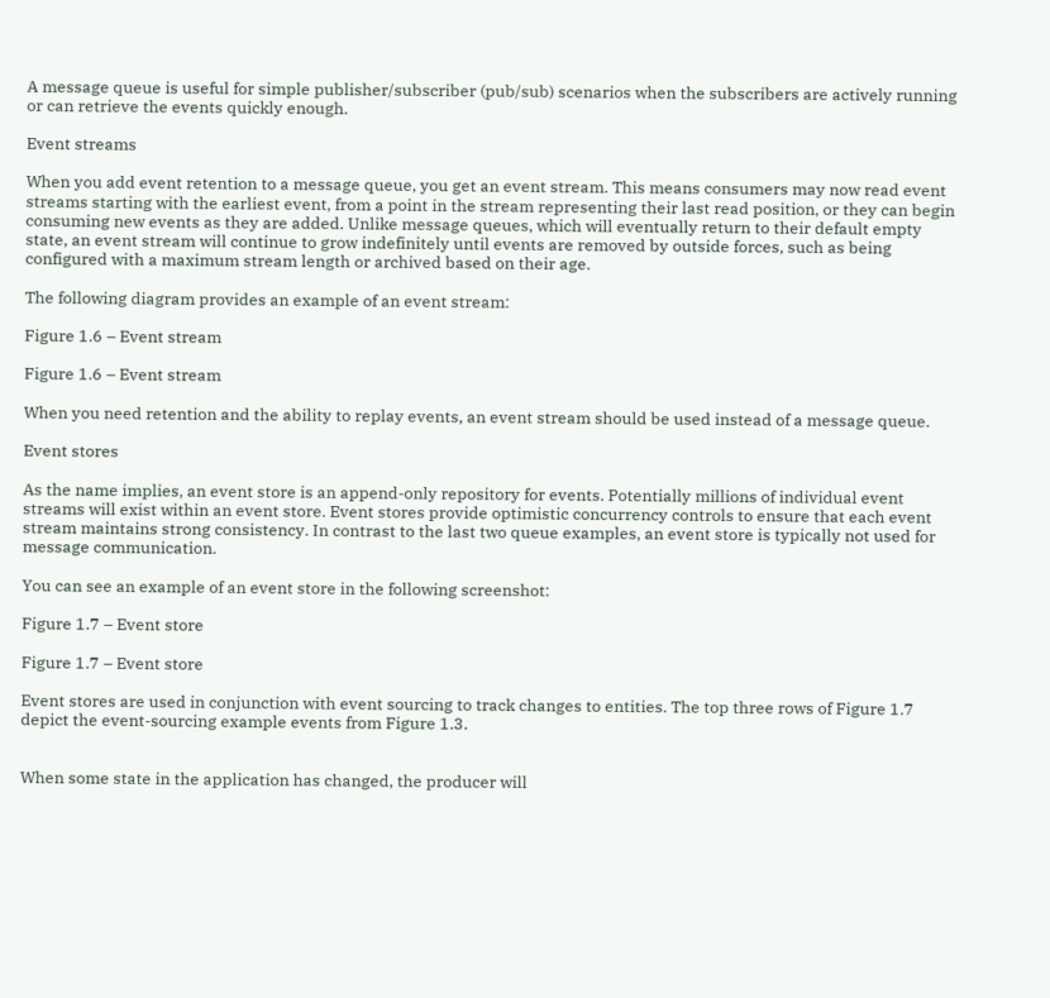A message queue is useful for simple publisher/subscriber (pub/sub) scenarios when the subscribers are actively running or can retrieve the events quickly enough.

Event streams

When you add event retention to a message queue, you get an event stream. This means consumers may now read event streams starting with the earliest event, from a point in the stream representing their last read position, or they can begin consuming new events as they are added. Unlike message queues, which will eventually return to their default empty state, an event stream will continue to grow indefinitely until events are removed by outside forces, such as being configured with a maximum stream length or archived based on their age.

The following diagram provides an example of an event stream:

Figure 1.6 – Event stream

Figure 1.6 – Event stream

When you need retention and the ability to replay events, an event stream should be used instead of a message queue.

Event stores

As the name implies, an event store is an append-only repository for events. Potentially millions of individual event streams will exist within an event store. Event stores provide optimistic concurrency controls to ensure that each event stream maintains strong consistency. In contrast to the last two queue examples, an event store is typically not used for message communication.

You can see an example of an event store in the following screenshot:

Figure 1.7 – Event store

Figure 1.7 – Event store

Event stores are used in conjunction with event sourcing to track changes to entities. The top three rows of Figure 1.7 depict the event-sourcing example events from Figure 1.3.


When some state in the application has changed, the producer will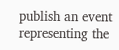publish an event representing the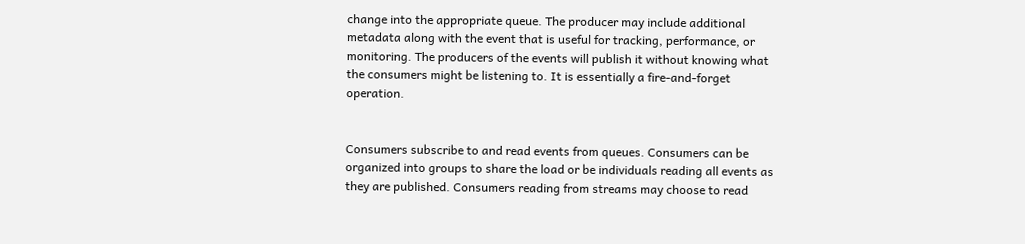change into the appropriate queue. The producer may include additional metadata along with the event that is useful for tracking, performance, or monitoring. The producers of the events will publish it without knowing what the consumers might be listening to. It is essentially a fire-and-forget operation.


Consumers subscribe to and read events from queues. Consumers can be organized into groups to share the load or be individuals reading all events as they are published. Consumers reading from streams may choose to read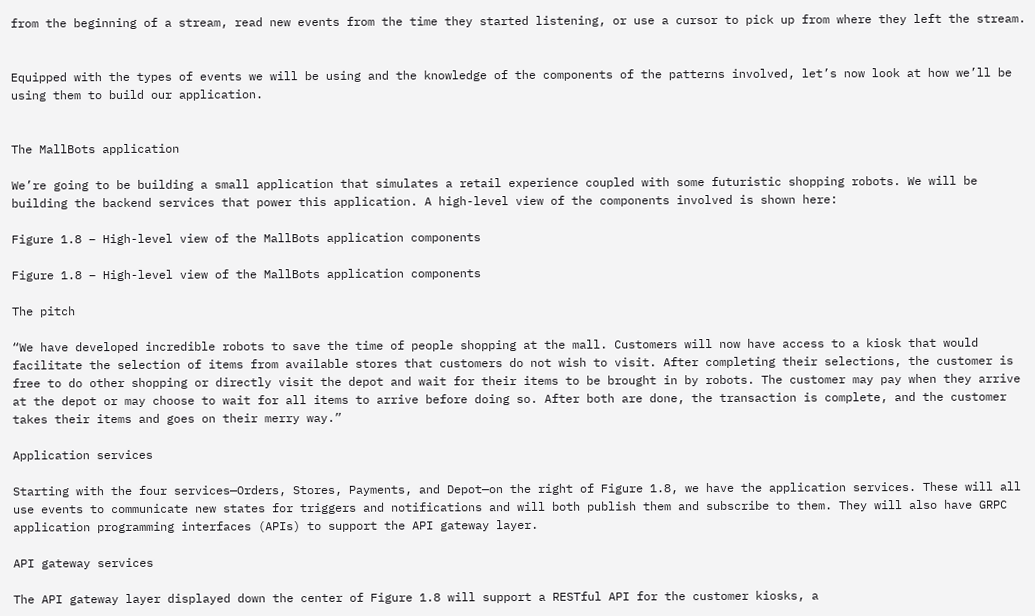from the beginning of a stream, read new events from the time they started listening, or use a cursor to pick up from where they left the stream.


Equipped with the types of events we will be using and the knowledge of the components of the patterns involved, let’s now look at how we’ll be using them to build our application.


The MallBots application

We’re going to be building a small application that simulates a retail experience coupled with some futuristic shopping robots. We will be building the backend services that power this application. A high-level view of the components involved is shown here:

Figure 1.8 – High-level view of the MallBots application components

Figure 1.8 – High-level view of the MallBots application components

The pitch

“We have developed incredible robots to save the time of people shopping at the mall. Customers will now have access to a kiosk that would facilitate the selection of items from available stores that customers do not wish to visit. After completing their selections, the customer is free to do other shopping or directly visit the depot and wait for their items to be brought in by robots. The customer may pay when they arrive at the depot or may choose to wait for all items to arrive before doing so. After both are done, the transaction is complete, and the customer takes their items and goes on their merry way.”

Application services

Starting with the four services—Orders, Stores, Payments, and Depot—on the right of Figure 1.8, we have the application services. These will all use events to communicate new states for triggers and notifications and will both publish them and subscribe to them. They will also have GRPC application programming interfaces (APIs) to support the API gateway layer.

API gateway services

The API gateway layer displayed down the center of Figure 1.8 will support a RESTful API for the customer kiosks, a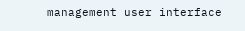management user interface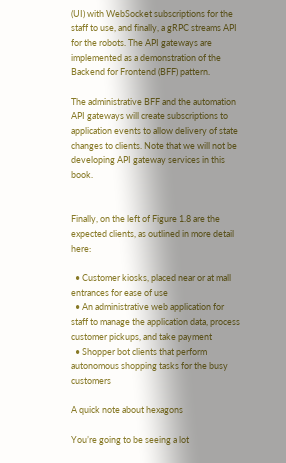(UI) with WebSocket subscriptions for the staff to use, and finally, a gRPC streams API for the robots. The API gateways are implemented as a demonstration of the Backend for Frontend (BFF) pattern.

The administrative BFF and the automation API gateways will create subscriptions to application events to allow delivery of state changes to clients. Note that we will not be developing API gateway services in this book.


Finally, on the left of Figure 1.8 are the expected clients, as outlined in more detail here:

  • Customer kiosks, placed near or at mall entrances for ease of use
  • An administrative web application for staff to manage the application data, process customer pickups, and take payment
  • Shopper bot clients that perform autonomous shopping tasks for the busy customers

A quick note about hexagons

You’re going to be seeing a lot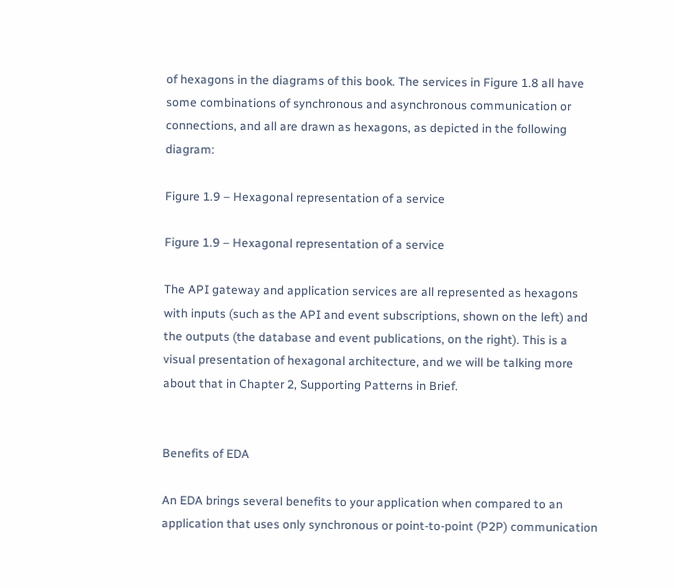of hexagons in the diagrams of this book. The services in Figure 1.8 all have some combinations of synchronous and asynchronous communication or connections, and all are drawn as hexagons, as depicted in the following diagram:

Figure 1.9 – Hexagonal representation of a service

Figure 1.9 – Hexagonal representation of a service

The API gateway and application services are all represented as hexagons with inputs (such as the API and event subscriptions, shown on the left) and the outputs (the database and event publications, on the right). This is a visual presentation of hexagonal architecture, and we will be talking more about that in Chapter 2, Supporting Patterns in Brief.


Benefits of EDA

An EDA brings several benefits to your application when compared to an application that uses only synchronous or point-to-point (P2P) communication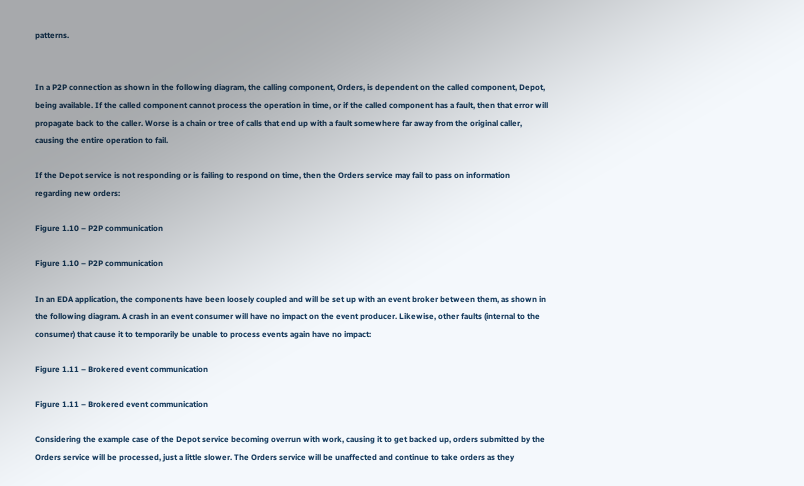patterns.


In a P2P connection as shown in the following diagram, the calling component, Orders, is dependent on the called component, Depot, being available. If the called component cannot process the operation in time, or if the called component has a fault, then that error will propagate back to the caller. Worse is a chain or tree of calls that end up with a fault somewhere far away from the original caller, causing the entire operation to fail.

If the Depot service is not responding or is failing to respond on time, then the Orders service may fail to pass on information regarding new orders:

Figure 1.10 – P2P communication

Figure 1.10 – P2P communication

In an EDA application, the components have been loosely coupled and will be set up with an event broker between them, as shown in the following diagram. A crash in an event consumer will have no impact on the event producer. Likewise, other faults (internal to the consumer) that cause it to temporarily be unable to process events again have no impact:

Figure 1.11 – Brokered event communication

Figure 1.11 – Brokered event communication

Considering the example case of the Depot service becoming overrun with work, causing it to get backed up, orders submitted by the Orders service will be processed, just a little slower. The Orders service will be unaffected and continue to take orders as they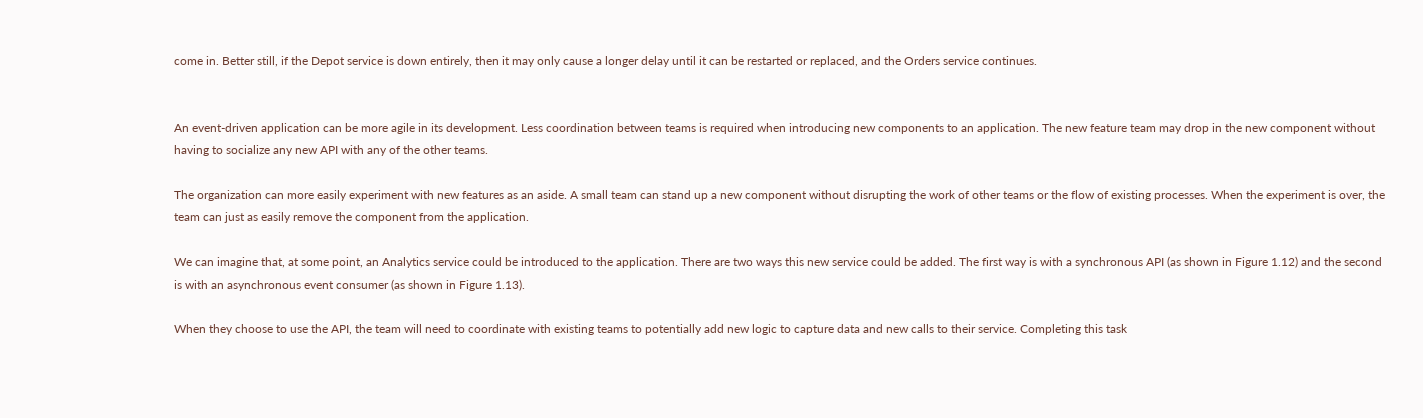come in. Better still, if the Depot service is down entirely, then it may only cause a longer delay until it can be restarted or replaced, and the Orders service continues.


An event-driven application can be more agile in its development. Less coordination between teams is required when introducing new components to an application. The new feature team may drop in the new component without having to socialize any new API with any of the other teams.

The organization can more easily experiment with new features as an aside. A small team can stand up a new component without disrupting the work of other teams or the flow of existing processes. When the experiment is over, the team can just as easily remove the component from the application.

We can imagine that, at some point, an Analytics service could be introduced to the application. There are two ways this new service could be added. The first way is with a synchronous API (as shown in Figure 1.12) and the second is with an asynchronous event consumer (as shown in Figure 1.13).

When they choose to use the API, the team will need to coordinate with existing teams to potentially add new logic to capture data and new calls to their service. Completing this task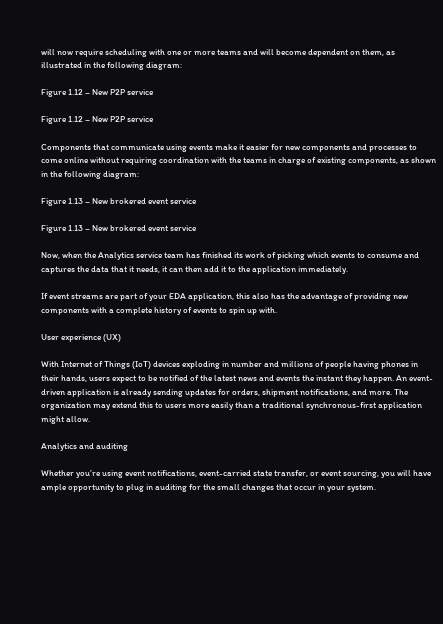will now require scheduling with one or more teams and will become dependent on them, as illustrated in the following diagram:

Figure 1.12 – New P2P service

Figure 1.12 – New P2P service

Components that communicate using events make it easier for new components and processes to come online without requiring coordination with the teams in charge of existing components, as shown in the following diagram:

Figure 1.13 – New brokered event service

Figure 1.13 – New brokered event service

Now, when the Analytics service team has finished its work of picking which events to consume and captures the data that it needs, it can then add it to the application immediately.

If event streams are part of your EDA application, this also has the advantage of providing new components with a complete history of events to spin up with.

User experience (UX)

With Internet of Things (IoT) devices exploding in number and millions of people having phones in their hands, users expect to be notified of the latest news and events the instant they happen. An event-driven application is already sending updates for orders, shipment notifications, and more. The organization may extend this to users more easily than a traditional synchronous-first application might allow.

Analytics and auditing

Whether you’re using event notifications, event-carried state transfer, or event sourcing, you will have ample opportunity to plug in auditing for the small changes that occur in your system.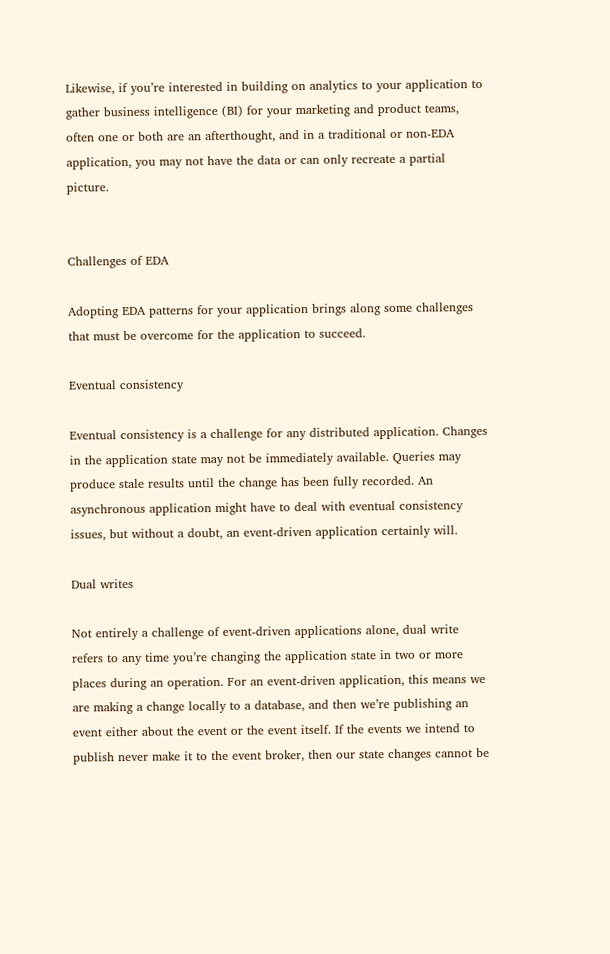Likewise, if you’re interested in building on analytics to your application to gather business intelligence (BI) for your marketing and product teams, often one or both are an afterthought, and in a traditional or non-EDA application, you may not have the data or can only recreate a partial picture.


Challenges of EDA

Adopting EDA patterns for your application brings along some challenges that must be overcome for the application to succeed.

Eventual consistency

Eventual consistency is a challenge for any distributed application. Changes in the application state may not be immediately available. Queries may produce stale results until the change has been fully recorded. An asynchronous application might have to deal with eventual consistency issues, but without a doubt, an event-driven application certainly will.

Dual writes

Not entirely a challenge of event-driven applications alone, dual write refers to any time you’re changing the application state in two or more places during an operation. For an event-driven application, this means we are making a change locally to a database, and then we’re publishing an event either about the event or the event itself. If the events we intend to publish never make it to the event broker, then our state changes cannot be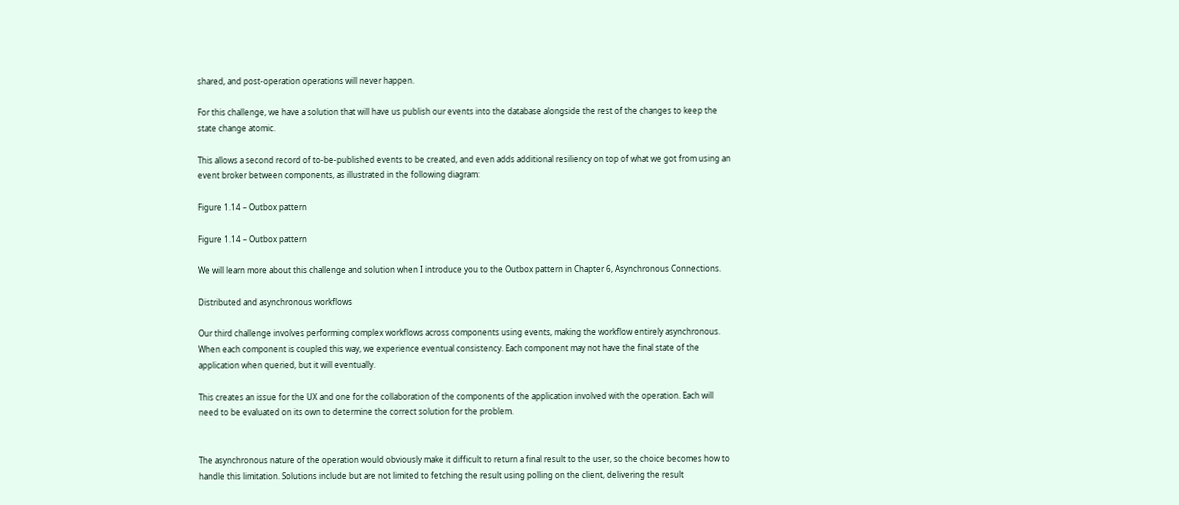shared, and post-operation operations will never happen.

For this challenge, we have a solution that will have us publish our events into the database alongside the rest of the changes to keep the state change atomic.

This allows a second record of to-be-published events to be created, and even adds additional resiliency on top of what we got from using an event broker between components, as illustrated in the following diagram:

Figure 1.14 – Outbox pattern

Figure 1.14 – Outbox pattern

We will learn more about this challenge and solution when I introduce you to the Outbox pattern in Chapter 6, Asynchronous Connections.

Distributed and asynchronous workflows

Our third challenge involves performing complex workflows across components using events, making the workflow entirely asynchronous. When each component is coupled this way, we experience eventual consistency. Each component may not have the final state of the application when queried, but it will eventually.

This creates an issue for the UX and one for the collaboration of the components of the application involved with the operation. Each will need to be evaluated on its own to determine the correct solution for the problem.


The asynchronous nature of the operation would obviously make it difficult to return a final result to the user, so the choice becomes how to handle this limitation. Solutions include but are not limited to fetching the result using polling on the client, delivering the result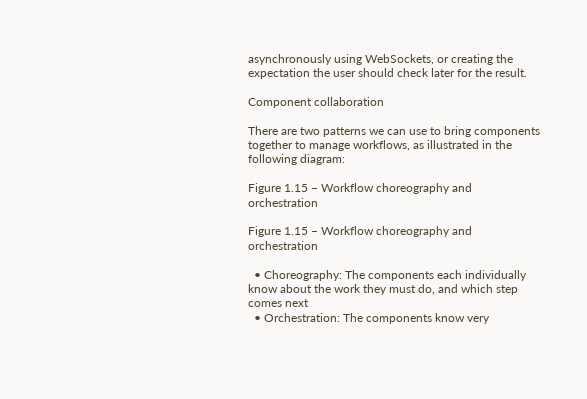asynchronously using WebSockets, or creating the expectation the user should check later for the result.

Component collaboration

There are two patterns we can use to bring components together to manage workflows, as illustrated in the following diagram:

Figure 1.15 – Workflow choreography and orchestration

Figure 1.15 – Workflow choreography and orchestration

  • Choreography: The components each individually know about the work they must do, and which step comes next
  • Orchestration: The components know very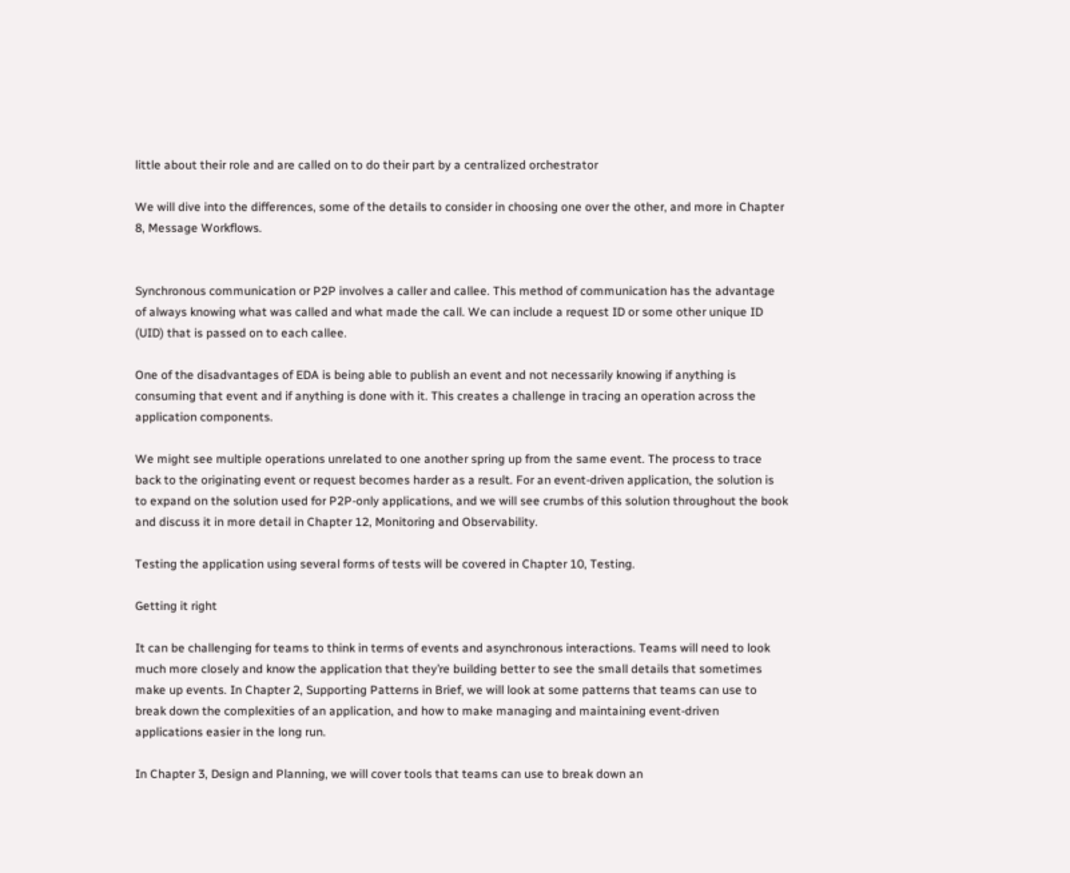little about their role and are called on to do their part by a centralized orchestrator

We will dive into the differences, some of the details to consider in choosing one over the other, and more in Chapter 8, Message Workflows.


Synchronous communication or P2P involves a caller and callee. This method of communication has the advantage of always knowing what was called and what made the call. We can include a request ID or some other unique ID (UID) that is passed on to each callee.

One of the disadvantages of EDA is being able to publish an event and not necessarily knowing if anything is consuming that event and if anything is done with it. This creates a challenge in tracing an operation across the application components.

We might see multiple operations unrelated to one another spring up from the same event. The process to trace back to the originating event or request becomes harder as a result. For an event-driven application, the solution is to expand on the solution used for P2P-only applications, and we will see crumbs of this solution throughout the book and discuss it in more detail in Chapter 12, Monitoring and Observability.

Testing the application using several forms of tests will be covered in Chapter 10, Testing.

Getting it right

It can be challenging for teams to think in terms of events and asynchronous interactions. Teams will need to look much more closely and know the application that they’re building better to see the small details that sometimes make up events. In Chapter 2, Supporting Patterns in Brief, we will look at some patterns that teams can use to break down the complexities of an application, and how to make managing and maintaining event-driven applications easier in the long run.

In Chapter 3, Design and Planning, we will cover tools that teams can use to break down an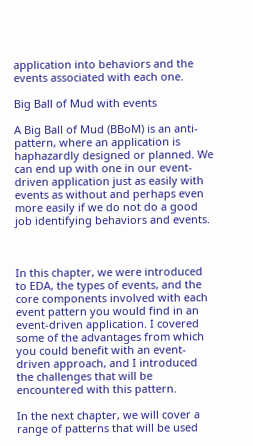application into behaviors and the events associated with each one.

Big Ball of Mud with events

A Big Ball of Mud (BBoM) is an anti-pattern, where an application is haphazardly designed or planned. We can end up with one in our event-driven application just as easily with events as without and perhaps even more easily if we do not do a good job identifying behaviors and events.



In this chapter, we were introduced to EDA, the types of events, and the core components involved with each event pattern you would find in an event-driven application. I covered some of the advantages from which you could benefit with an event-driven approach, and I introduced the challenges that will be encountered with this pattern.

In the next chapter, we will cover a range of patterns that will be used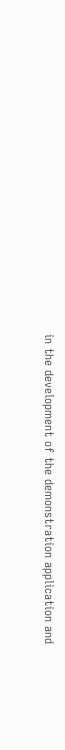in the development of the demonstration application and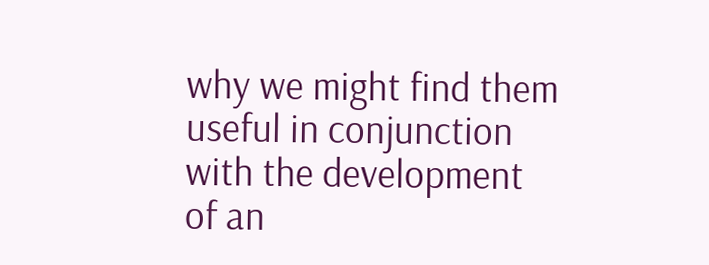why we might find them useful in conjunction with the development of an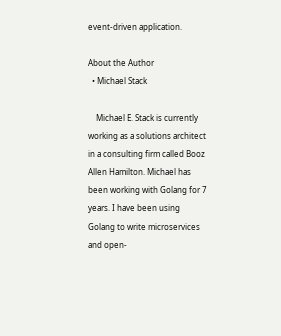event-driven application.

About the Author
  • Michael Stack

    Michael E. Stack is currently working as a solutions architect in a consulting firm called Booz Allen Hamilton. Michael has been working with Golang for 7 years. I have been using Golang to write microservices and open-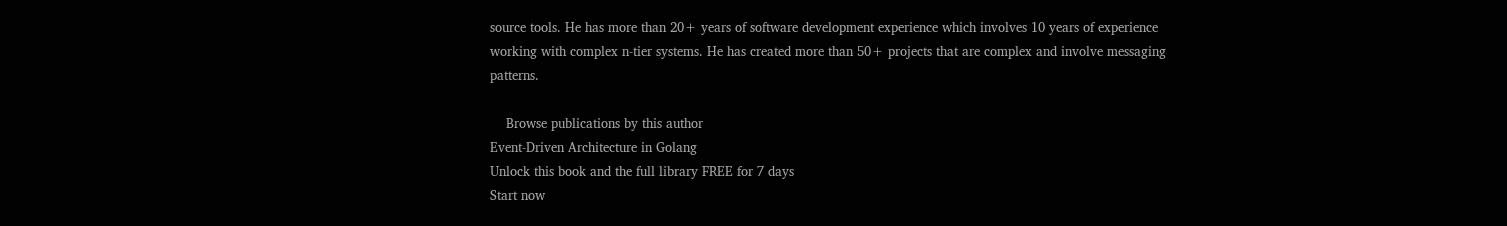source tools. He has more than 20+ years of software development experience which involves 10 years of experience working with complex n-tier systems. He has created more than 50+ projects that are complex and involve messaging patterns.

    Browse publications by this author
Event-Driven Architecture in Golang
Unlock this book and the full library FREE for 7 days
Start now